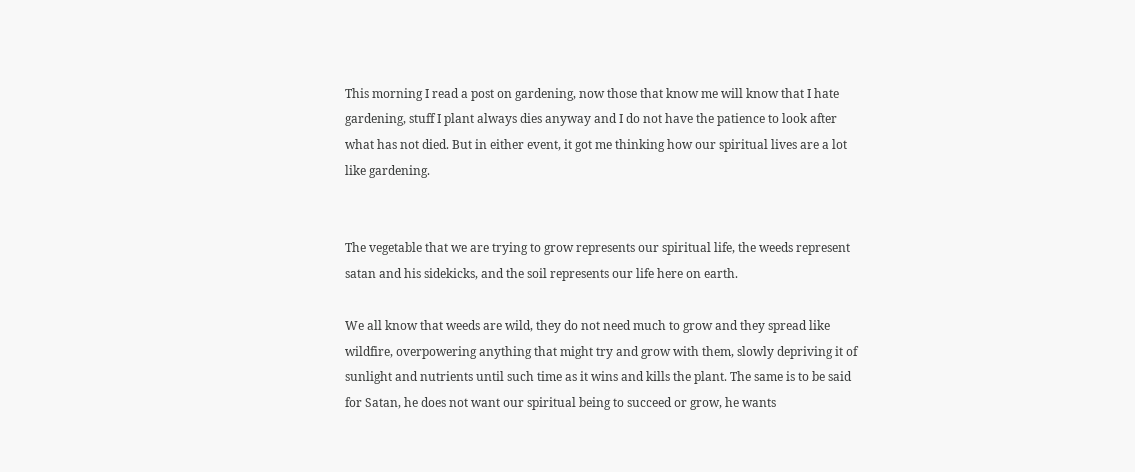This morning I read a post on gardening, now those that know me will know that I hate gardening, stuff I plant always dies anyway and I do not have the patience to look after what has not died. But in either event, it got me thinking how our spiritual lives are a lot like gardening.


The vegetable that we are trying to grow represents our spiritual life, the weeds represent satan and his sidekicks, and the soil represents our life here on earth.

We all know that weeds are wild, they do not need much to grow and they spread like wildfire, overpowering anything that might try and grow with them, slowly depriving it of sunlight and nutrients until such time as it wins and kills the plant. The same is to be said for Satan, he does not want our spiritual being to succeed or grow, he wants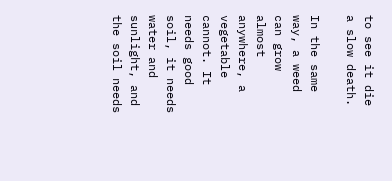to see it die a slow death.

In the same way, a weed can grow almost anywhere, a vegetable cannot. It needs good soil, it needs water and sunlight, and the soil needs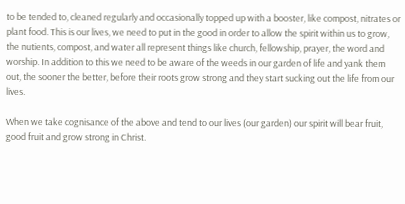to be tended to, cleaned regularly and occasionally topped up with a booster, like compost, nitrates or plant food. This is our lives, we need to put in the good in order to allow the spirit within us to grow, the nutients, compost, and water all represent things like church, fellowship, prayer, the word and worship. In addition to this we need to be aware of the weeds in our garden of life and yank them out, the sooner the better, before their roots grow strong and they start sucking out the life from our lives.

When we take cognisance of the above and tend to our lives (our garden) our spirit will bear fruit, good fruit and grow strong in Christ.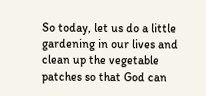So today, let us do a little gardening in our lives and clean up the vegetable patches so that God can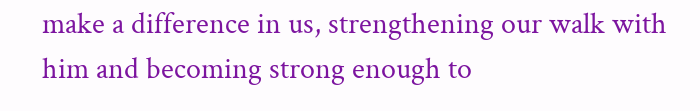make a difference in us, strengthening our walk with him and becoming strong enough to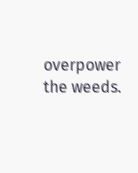overpower the weeds.